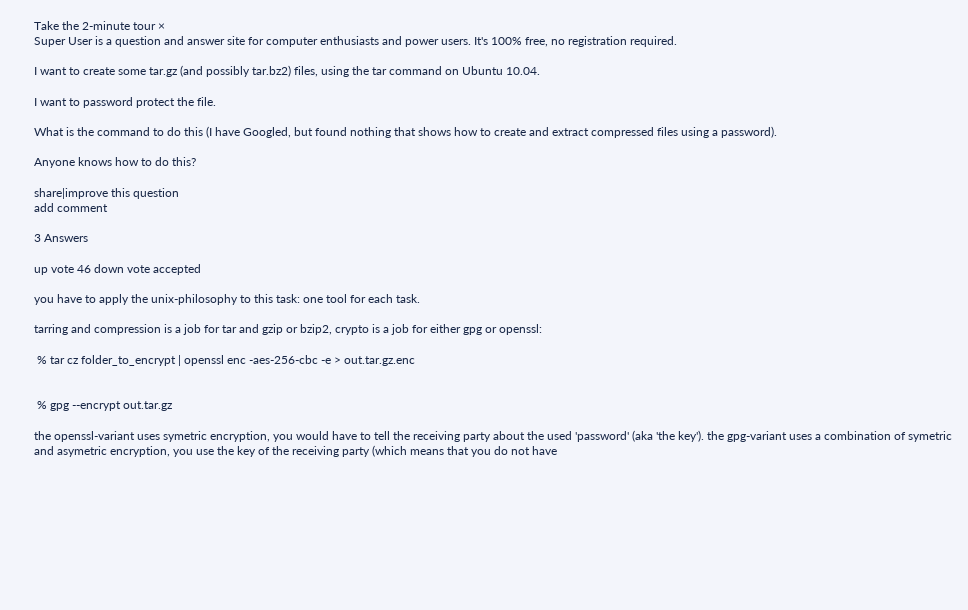Take the 2-minute tour ×
Super User is a question and answer site for computer enthusiasts and power users. It's 100% free, no registration required.

I want to create some tar.gz (and possibly tar.bz2) files, using the tar command on Ubuntu 10.04.

I want to password protect the file.

What is the command to do this (I have Googled, but found nothing that shows how to create and extract compressed files using a password).

Anyone knows how to do this?

share|improve this question
add comment

3 Answers

up vote 46 down vote accepted

you have to apply the unix-philosophy to this task: one tool for each task.

tarring and compression is a job for tar and gzip or bzip2, crypto is a job for either gpg or openssl:

 % tar cz folder_to_encrypt | openssl enc -aes-256-cbc -e > out.tar.gz.enc


 % gpg --encrypt out.tar.gz

the openssl-variant uses symetric encryption, you would have to tell the receiving party about the used 'password' (aka 'the key'). the gpg-variant uses a combination of symetric and asymetric encryption, you use the key of the receiving party (which means that you do not have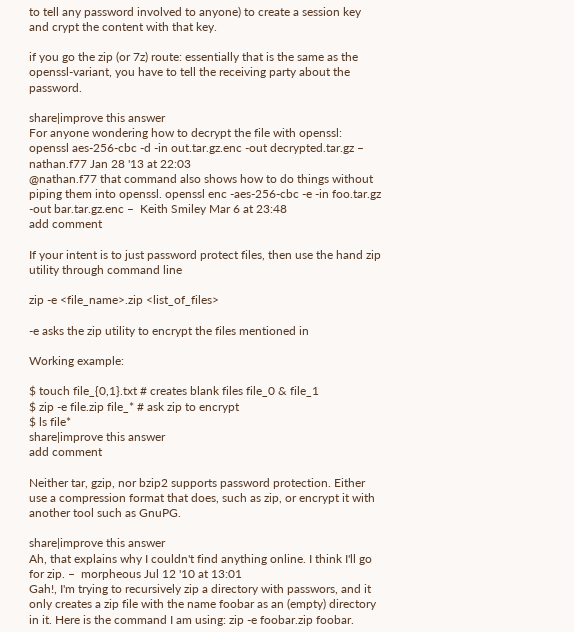to tell any password involved to anyone) to create a session key and crypt the content with that key.

if you go the zip (or 7z) route: essentially that is the same as the openssl-variant, you have to tell the receiving party about the password.

share|improve this answer
For anyone wondering how to decrypt the file with openssl: openssl aes-256-cbc -d -in out.tar.gz.enc -out decrypted.tar.gz –  nathan.f77 Jan 28 '13 at 22:03
@nathan.f77 that command also shows how to do things without piping them into openssl. openssl enc -aes-256-cbc -e -in foo.tar.gz -out bar.tar.gz.enc –  Keith Smiley Mar 6 at 23:48
add comment

If your intent is to just password protect files, then use the hand zip utility through command line

zip -e <file_name>.zip <list_of_files>

-e asks the zip utility to encrypt the files mentioned in

Working example:

$ touch file_{0,1}.txt # creates blank files file_0 & file_1
$ zip -e file.zip file_* # ask zip to encrypt
$ ls file*
share|improve this answer
add comment

Neither tar, gzip, nor bzip2 supports password protection. Either use a compression format that does, such as zip, or encrypt it with another tool such as GnuPG.

share|improve this answer
Ah, that explains why I couldn't find anything online. I think I'll go for zip. –  morpheous Jul 12 '10 at 13:01
Gah!, I'm trying to recursively zip a directory with passwors, and it only creates a zip file with the name foobar as an (empty) directory in it. Here is the command I am using: zip -e foobar.zip foobar.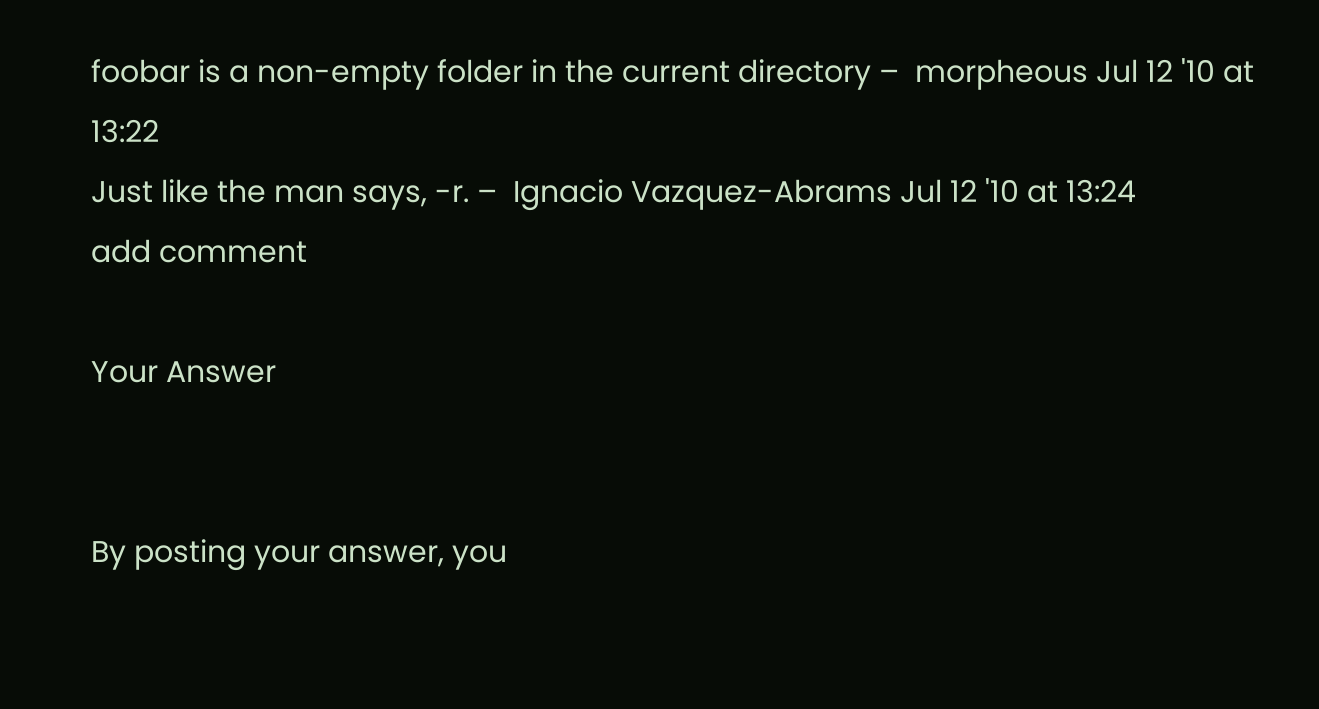foobar is a non-empty folder in the current directory –  morpheous Jul 12 '10 at 13:22
Just like the man says, -r. –  Ignacio Vazquez-Abrams Jul 12 '10 at 13:24
add comment

Your Answer


By posting your answer, you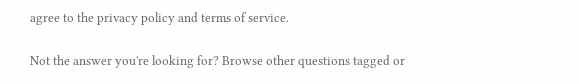agree to the privacy policy and terms of service.

Not the answer you're looking for? Browse other questions tagged or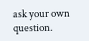ask your own question.